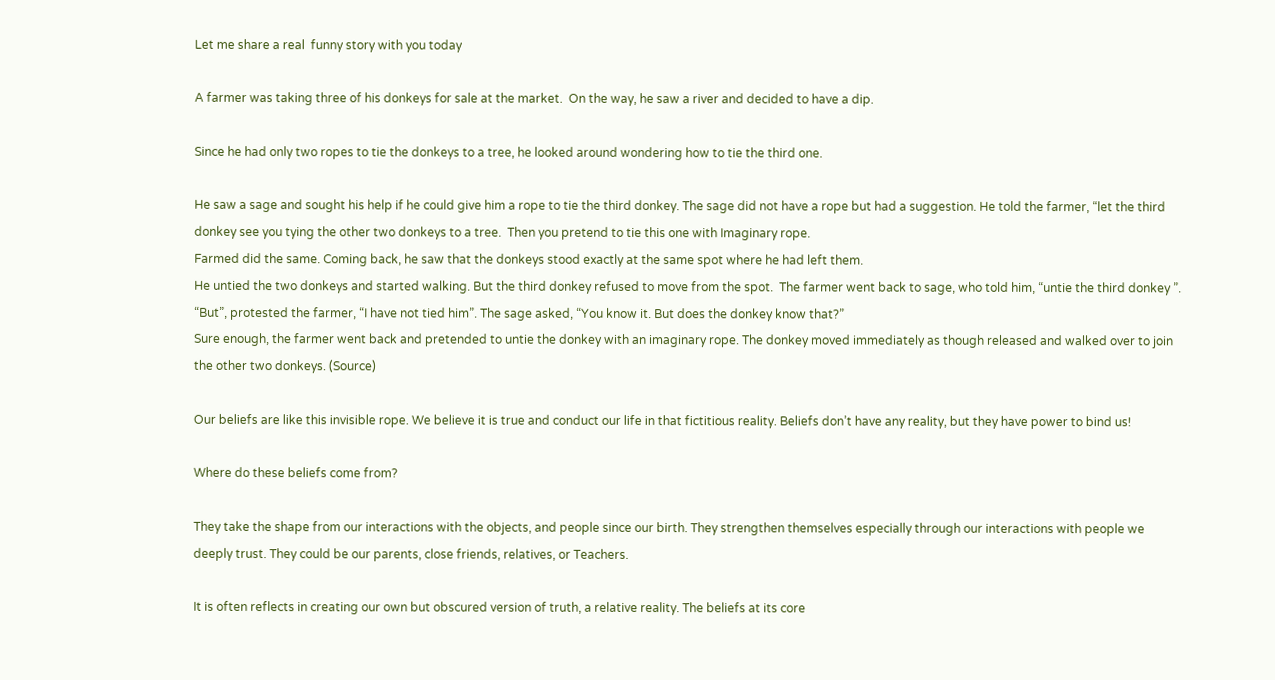Let me share a real  funny story with you today

A farmer was taking three of his donkeys for sale at the market.  On the way, he saw a river and decided to have a dip.

Since he had only two ropes to tie the donkeys to a tree, he looked around wondering how to tie the third one.

He saw a sage and sought his help if he could give him a rope to tie the third donkey. The sage did not have a rope but had a suggestion. He told the farmer, “let the third donkey see you tying the other two donkeys to a tree.  Then you pretend to tie this one with Imaginary rope.
Farmed did the same. Coming back, he saw that the donkeys stood exactly at the same spot where he had left them.
He untied the two donkeys and started walking. But the third donkey refused to move from the spot.  The farmer went back to sage, who told him, “untie the third donkey ”.  “But”, protested the farmer, “I have not tied him”. The sage asked, “You know it. But does the donkey know that?”
Sure enough, the farmer went back and pretended to untie the donkey with an imaginary rope. The donkey moved immediately as though released and walked over to join the other two donkeys. (Source)

Our beliefs are like this invisible rope. We believe it is true and conduct our life in that fictitious reality. Beliefs don’t have any reality, but they have power to bind us!

Where do these beliefs come from?

They take the shape from our interactions with the objects, and people since our birth. They strengthen themselves especially through our interactions with people we deeply trust. They could be our parents, close friends, relatives, or Teachers.

It is often reflects in creating our own but obscured version of truth, a relative reality. The beliefs at its core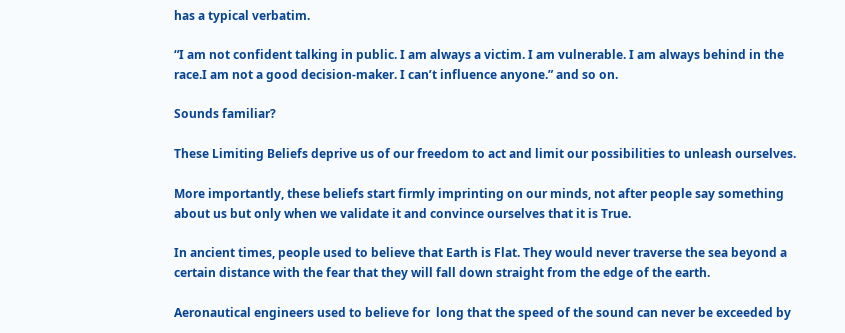has a typical verbatim.

“I am not confident talking in public. I am always a victim. I am vulnerable. I am always behind in the race.I am not a good decision-maker. I can’t influence anyone.” and so on.

Sounds familiar?

These Limiting Beliefs deprive us of our freedom to act and limit our possibilities to unleash ourselves.

More importantly, these beliefs start firmly imprinting on our minds, not after people say something about us but only when we validate it and convince ourselves that it is True.

In ancient times, people used to believe that Earth is Flat. They would never traverse the sea beyond a certain distance with the fear that they will fall down straight from the edge of the earth.

Aeronautical engineers used to believe for  long that the speed of the sound can never be exceeded by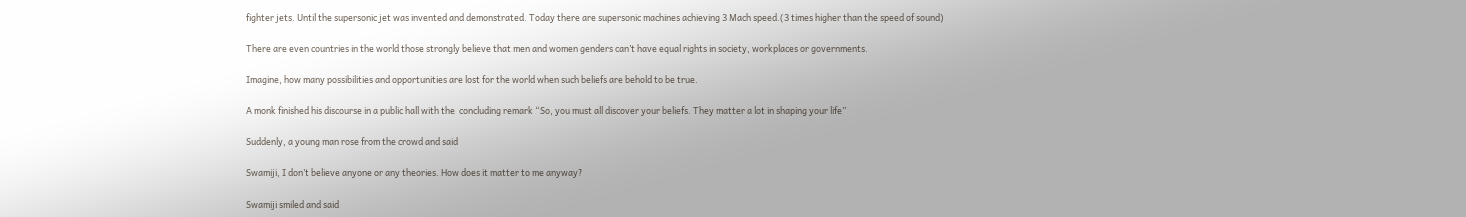fighter jets. Until the supersonic jet was invented and demonstrated. Today there are supersonic machines achieving 3 Mach speed.(3 times higher than the speed of sound)

There are even countries in the world those strongly believe that men and women genders can’t have equal rights in society, workplaces or governments.

Imagine, how many possibilities and opportunities are lost for the world when such beliefs are behold to be true.

A monk finished his discourse in a public hall with the  concluding remark “So, you must all discover your beliefs. They matter a lot in shaping your life”

Suddenly, a young man rose from the crowd and said

Swamiji, I don’t believe anyone or any theories. How does it matter to me anyway?

Swamiji smiled and said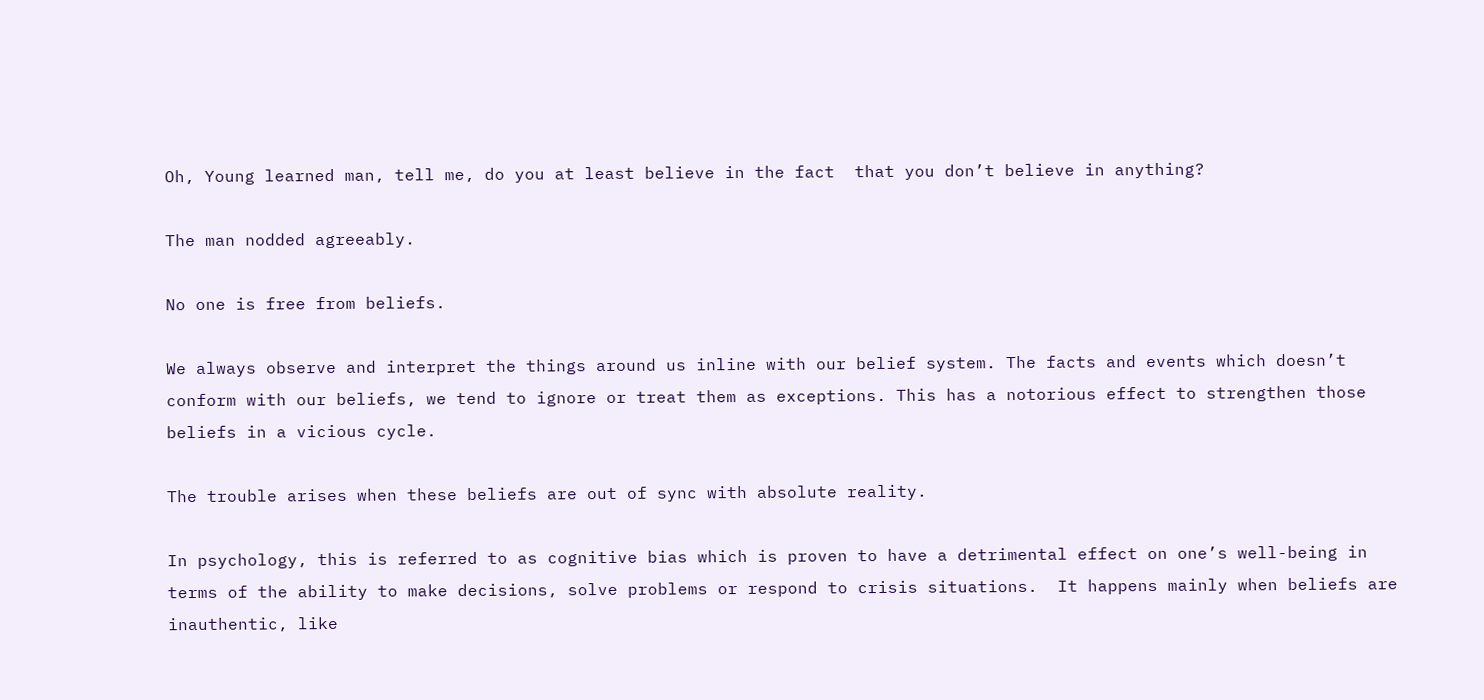Oh, Young learned man, tell me, do you at least believe in the fact  that you don’t believe in anything?

The man nodded agreeably.

No one is free from beliefs.

We always observe and interpret the things around us inline with our belief system. The facts and events which doesn’t conform with our beliefs, we tend to ignore or treat them as exceptions. This has a notorious effect to strengthen those beliefs in a vicious cycle.

The trouble arises when these beliefs are out of sync with absolute reality.

In psychology, this is referred to as cognitive bias which is proven to have a detrimental effect on one’s well-being in terms of the ability to make decisions, solve problems or respond to crisis situations.  It happens mainly when beliefs are inauthentic, like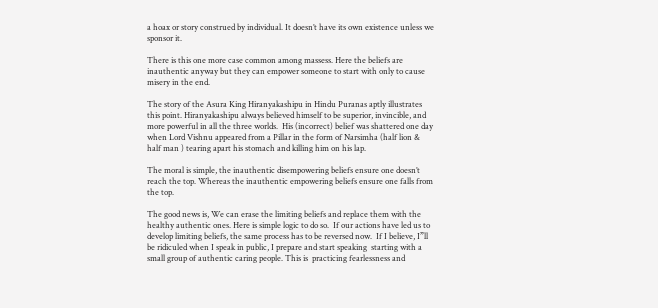a hoax or story construed by individual. It doesn’t have its own existence unless we sponsor it.

There is this one more case common among massess. Here the beliefs are inauthentic anyway but they can empower someone to start with only to cause misery in the end.

The story of the Asura King Hiranyakashipu in Hindu Puranas aptly illustrates this point. Hiranyakashipu always believed himself to be superior, invincible, and more powerful in all the three worlds.  His (incorrect) belief was shattered one day when Lord Vishnu appeared from a Pillar in the form of Narsimha (half lion & half man ) tearing apart his stomach and killing him on his lap.

The moral is simple, the inauthentic disempowering beliefs ensure one doesn’t reach the top. Whereas the inauthentic empowering beliefs ensure one falls from the top.

The good news is, We can erase the limiting beliefs and replace them with the healthy authentic ones. Here is simple logic to do so.  If our actions have led us to develop limiting beliefs, the same process has to be reversed now.  If I believe, I”ll be ridiculed when I speak in public, I prepare and start speaking  starting with a small group of authentic caring people. This is  practicing fearlessness and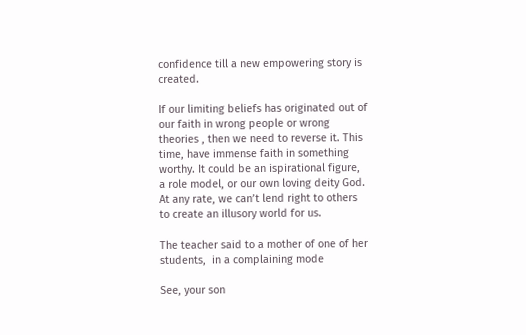confidence till a new empowering story is created.

If our limiting beliefs has originated out of our faith in wrong people or wrong theories , then we need to reverse it. This time, have immense faith in something worthy. It could be an ispirational figure, a role model, or our own loving deity God.  At any rate, we can’t lend right to others to create an illusory world for us.

The teacher said to a mother of one of her students,  in a complaining mode

See, your son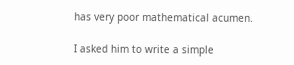has very poor mathematical acumen.

I asked him to write a simple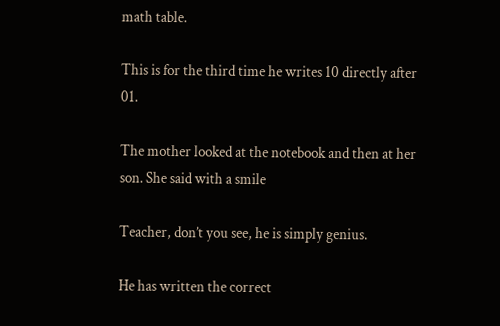math table.

This is for the third time he writes 10 directly after 01.

The mother looked at the notebook and then at her son. She said with a smile

Teacher, don’t you see, he is simply genius.

He has written the correct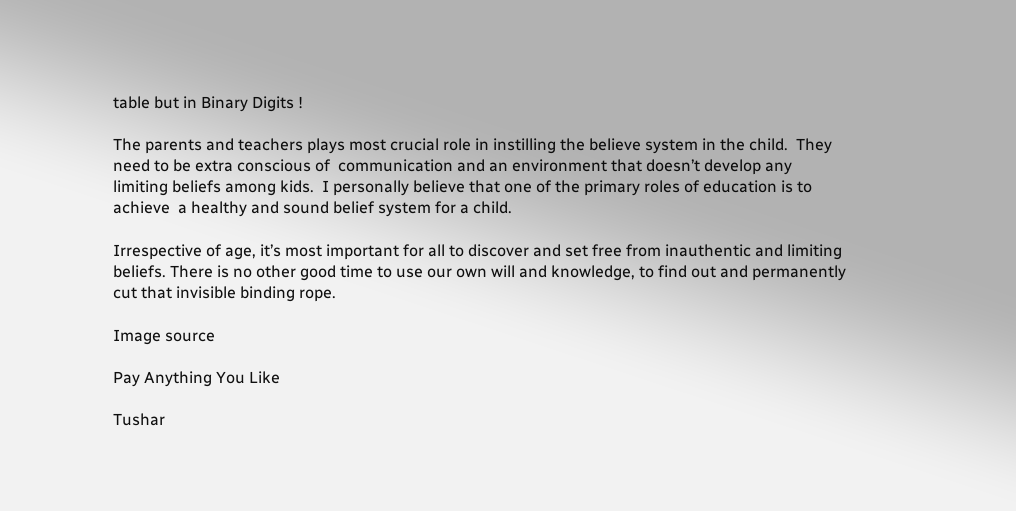table but in Binary Digits !

The parents and teachers plays most crucial role in instilling the believe system in the child.  They need to be extra conscious of  communication and an environment that doesn’t develop any limiting beliefs among kids.  I personally believe that one of the primary roles of education is to achieve  a healthy and sound belief system for a child.

Irrespective of age, it’s most important for all to discover and set free from inauthentic and limiting beliefs. There is no other good time to use our own will and knowledge, to find out and permanently cut that invisible binding rope.

Image source

Pay Anything You Like

Tushar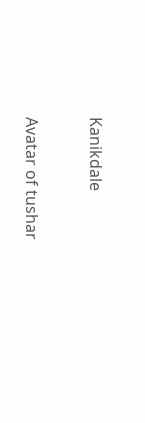Kanikdale

Avatar of tushar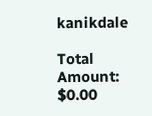kanikdale

Total Amount: $0.00